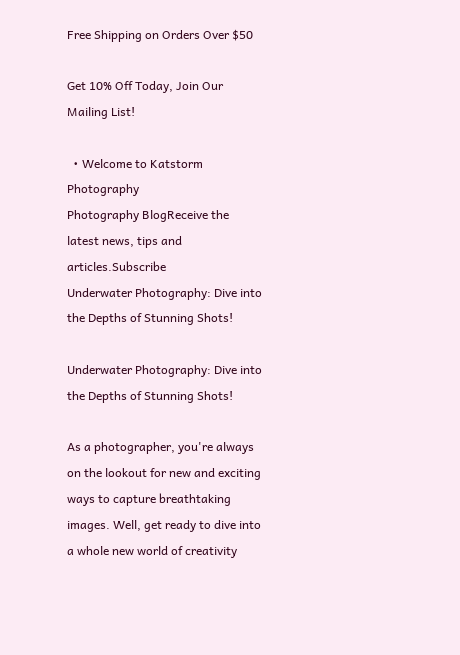Free Shipping on Orders Over $50

Get 10% Off Today, Join Our Mailing List!

  • Welcome to Katstorm Photography
Photography BlogReceive the latest news, tips and articles.Subscribe
Underwater Photography: Dive into the Depths of Stunning Shots!

Underwater Photography: Dive into the Depths of Stunning Shots!

As a photographer, you're always on the lookout for new and exciting ways to capture breathtaking images. Well, get ready to dive into a whole new world of creativity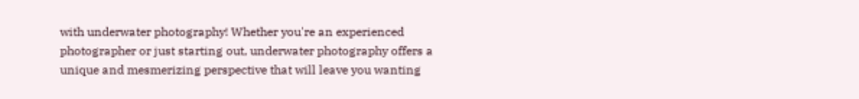with underwater photography! Whether you're an experienced photographer or just starting out, underwater photography offers a unique and mesmerizing perspective that will leave you wanting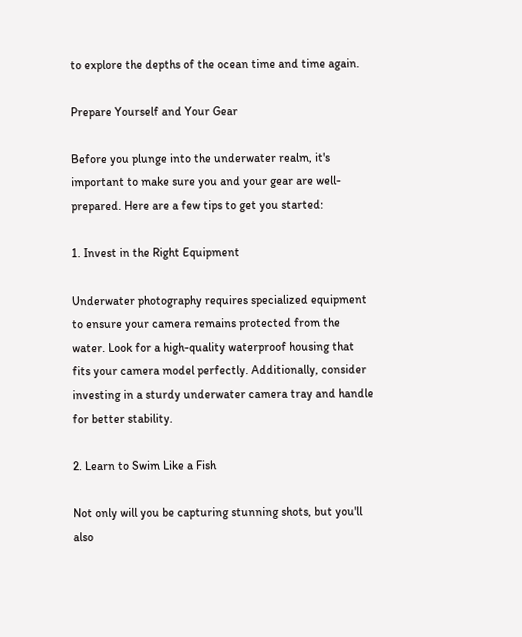to explore the depths of the ocean time and time again.

Prepare Yourself and Your Gear

Before you plunge into the underwater realm, it's important to make sure you and your gear are well-prepared. Here are a few tips to get you started:

1. Invest in the Right Equipment

Underwater photography requires specialized equipment to ensure your camera remains protected from the water. Look for a high-quality waterproof housing that fits your camera model perfectly. Additionally, consider investing in a sturdy underwater camera tray and handle for better stability.

2. Learn to Swim Like a Fish

Not only will you be capturing stunning shots, but you'll also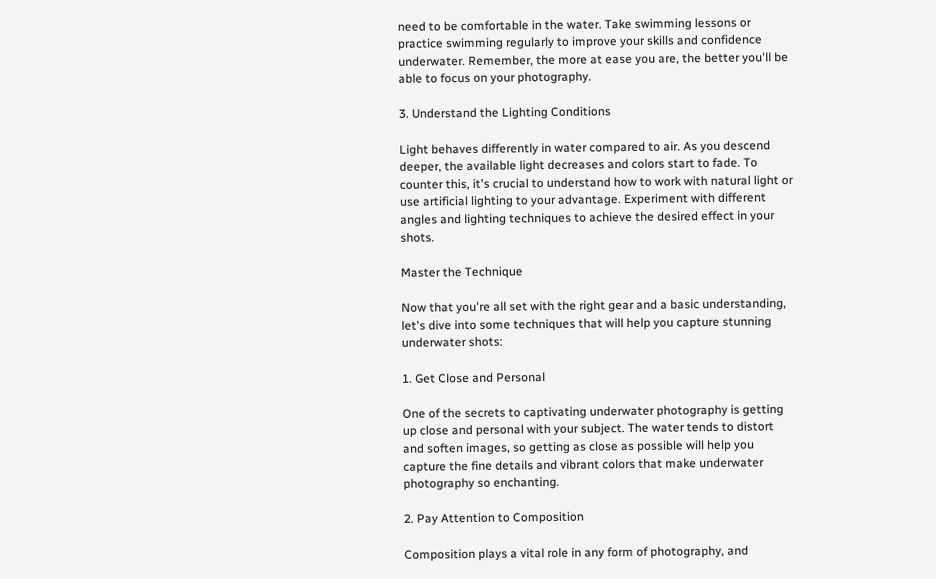need to be comfortable in the water. Take swimming lessons or practice swimming regularly to improve your skills and confidence underwater. Remember, the more at ease you are, the better you'll be able to focus on your photography.

3. Understand the Lighting Conditions

Light behaves differently in water compared to air. As you descend deeper, the available light decreases and colors start to fade. To counter this, it's crucial to understand how to work with natural light or use artificial lighting to your advantage. Experiment with different angles and lighting techniques to achieve the desired effect in your shots.

Master the Technique

Now that you're all set with the right gear and a basic understanding, let's dive into some techniques that will help you capture stunning underwater shots:

1. Get Close and Personal

One of the secrets to captivating underwater photography is getting up close and personal with your subject. The water tends to distort and soften images, so getting as close as possible will help you capture the fine details and vibrant colors that make underwater photography so enchanting.

2. Pay Attention to Composition

Composition plays a vital role in any form of photography, and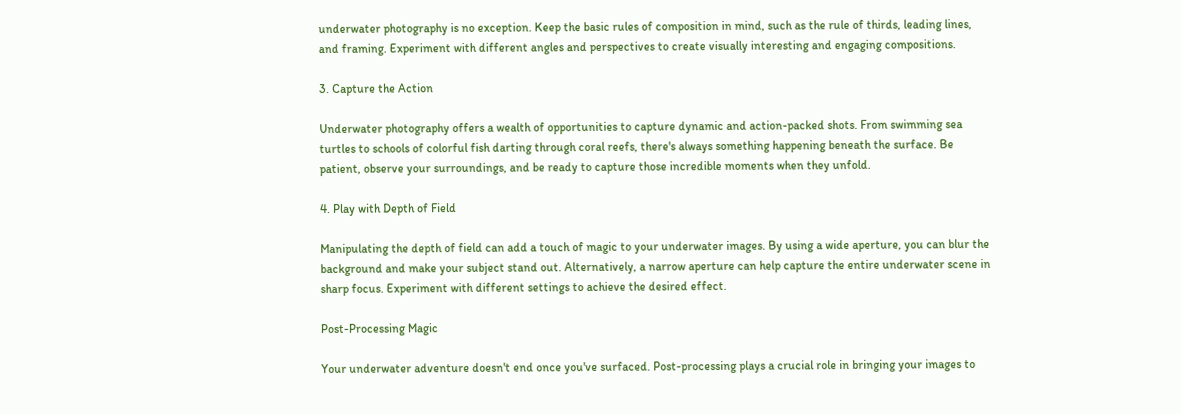underwater photography is no exception. Keep the basic rules of composition in mind, such as the rule of thirds, leading lines, and framing. Experiment with different angles and perspectives to create visually interesting and engaging compositions.

3. Capture the Action

Underwater photography offers a wealth of opportunities to capture dynamic and action-packed shots. From swimming sea turtles to schools of colorful fish darting through coral reefs, there's always something happening beneath the surface. Be patient, observe your surroundings, and be ready to capture those incredible moments when they unfold.

4. Play with Depth of Field

Manipulating the depth of field can add a touch of magic to your underwater images. By using a wide aperture, you can blur the background and make your subject stand out. Alternatively, a narrow aperture can help capture the entire underwater scene in sharp focus. Experiment with different settings to achieve the desired effect.

Post-Processing Magic

Your underwater adventure doesn't end once you've surfaced. Post-processing plays a crucial role in bringing your images to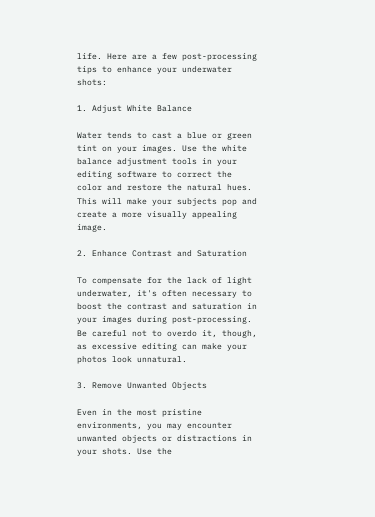life. Here are a few post-processing tips to enhance your underwater shots:

1. Adjust White Balance

Water tends to cast a blue or green tint on your images. Use the white balance adjustment tools in your editing software to correct the color and restore the natural hues. This will make your subjects pop and create a more visually appealing image.

2. Enhance Contrast and Saturation

To compensate for the lack of light underwater, it's often necessary to boost the contrast and saturation in your images during post-processing. Be careful not to overdo it, though, as excessive editing can make your photos look unnatural.

3. Remove Unwanted Objects

Even in the most pristine environments, you may encounter unwanted objects or distractions in your shots. Use the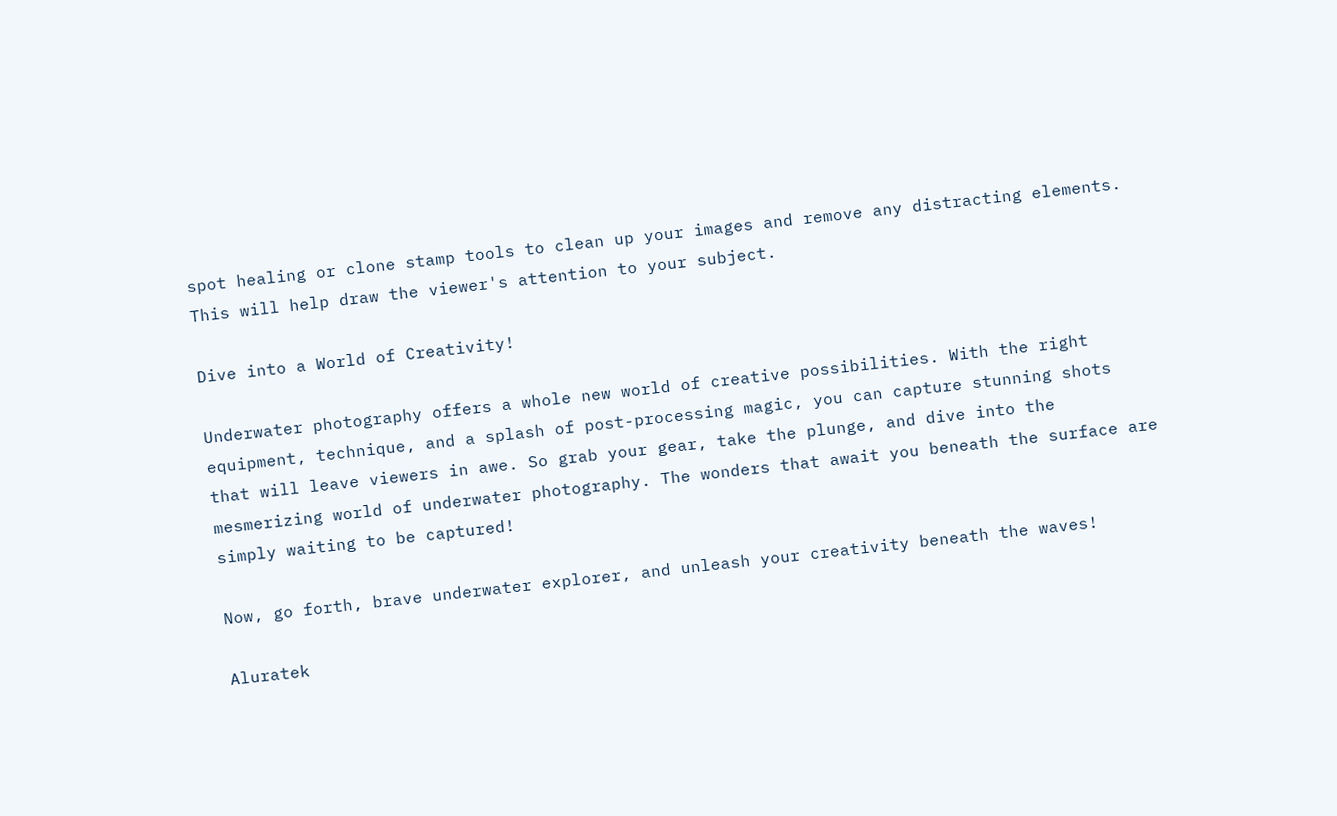spot healing or clone stamp tools to clean up your images and remove any distracting elements. This will help draw the viewer's attention to your subject.

Dive into a World of Creativity!

Underwater photography offers a whole new world of creative possibilities. With the right equipment, technique, and a splash of post-processing magic, you can capture stunning shots that will leave viewers in awe. So grab your gear, take the plunge, and dive into the mesmerizing world of underwater photography. The wonders that await you beneath the surface are simply waiting to be captured!

Now, go forth, brave underwater explorer, and unleash your creativity beneath the waves!

Aluratek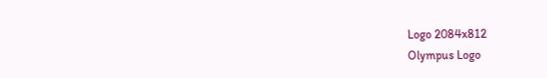Logo 2084x812
Olympus Logo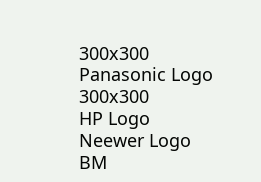300x300
Panasonic Logo 300x300
HP Logo
Neewer Logo
BM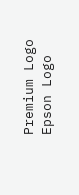Premium Logo
Epson Logo